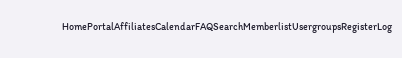HomePortalAffiliatesCalendarFAQSearchMemberlistUsergroupsRegisterLog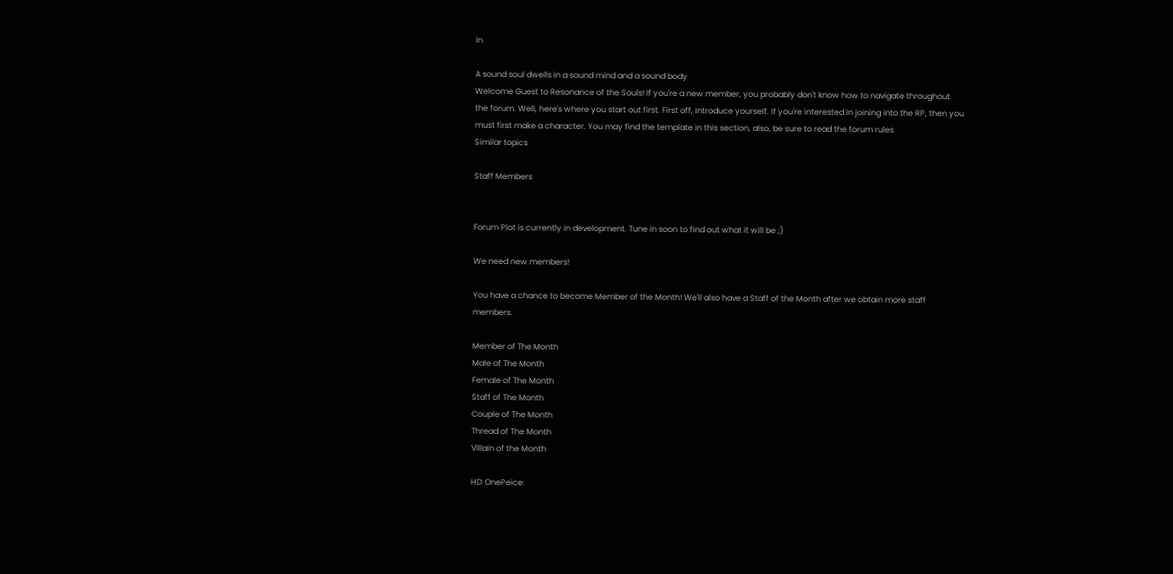in

A sound soul dwells in a sound mind and a sound body
Welcome Guest to Resonance of the Souls! If you're a new member, you probably don't know how to navigate throughout the forum. Well, here's where you start out first. First off, Introduce yourself. If you're interested in joining into the RP, then you must first make a character. You may find the template in this section, also, be sure to read the forum rules
Similar topics

Staff Members


Forum Plot is currently in development. Tune in soon to find out what it will be ;)

We need new members!

You have a chance to become Member of the Month! We'll also have a Staff of the Month after we obtain more staff members.

Member of The Month
Male of The Month
Female of The Month
Staff of The Month
Couple of The Month
Thread of The Month
Villain of the Month

HD OnePeice: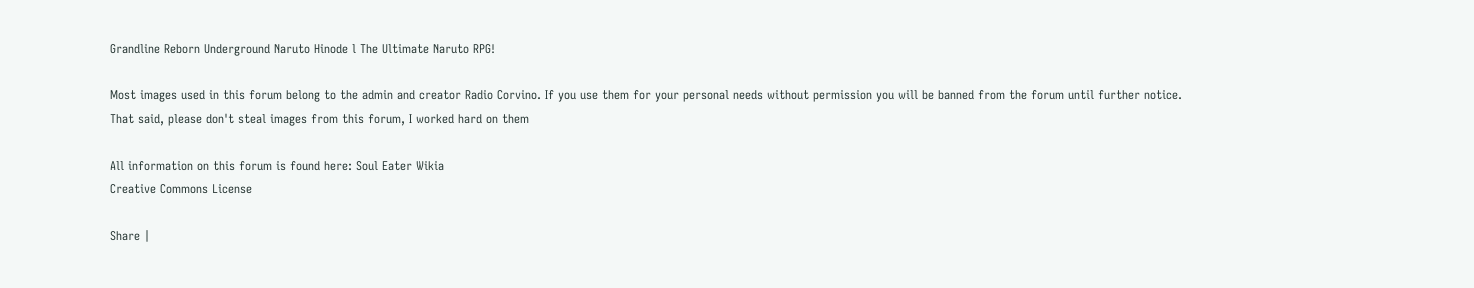Grandline Reborn Underground Naruto Hinode l The Ultimate Naruto RPG!

Most images used in this forum belong to the admin and creator Radio Corvino. If you use them for your personal needs without permission you will be banned from the forum until further notice. That said, please don't steal images from this forum, I worked hard on them

All information on this forum is found here: Soul Eater Wikia
Creative Commons License

Share |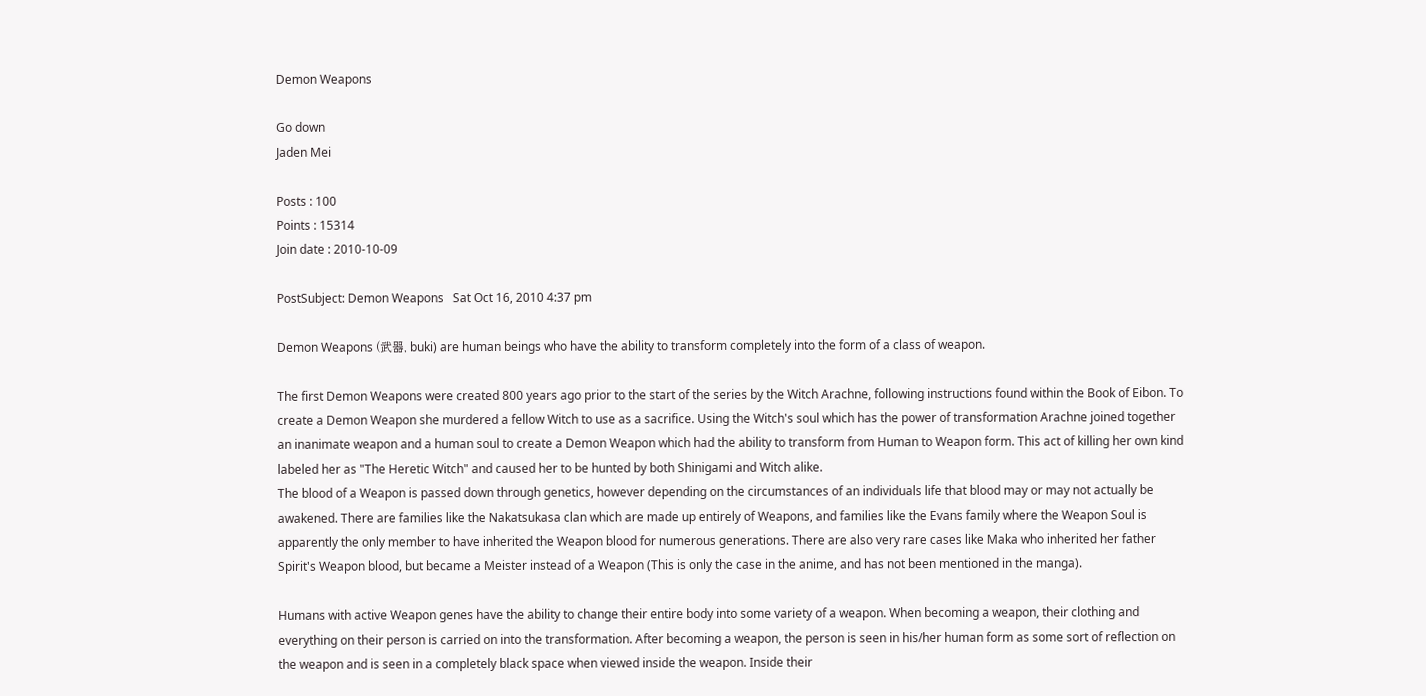Demon Weapons

Go down
Jaden Mei

Posts : 100
Points : 15314
Join date : 2010-10-09

PostSubject: Demon Weapons   Sat Oct 16, 2010 4:37 pm

Demon Weapons (武器, buki) are human beings who have the ability to transform completely into the form of a class of weapon.

The first Demon Weapons were created 800 years ago prior to the start of the series by the Witch Arachne, following instructions found within the Book of Eibon. To create a Demon Weapon she murdered a fellow Witch to use as a sacrifice. Using the Witch's soul which has the power of transformation Arachne joined together an inanimate weapon and a human soul to create a Demon Weapon which had the ability to transform from Human to Weapon form. This act of killing her own kind labeled her as "The Heretic Witch" and caused her to be hunted by both Shinigami and Witch alike.
The blood of a Weapon is passed down through genetics, however depending on the circumstances of an individuals life that blood may or may not actually be awakened. There are families like the Nakatsukasa clan which are made up entirely of Weapons, and families like the Evans family where the Weapon Soul is apparently the only member to have inherited the Weapon blood for numerous generations. There are also very rare cases like Maka who inherited her father Spirit's Weapon blood, but became a Meister instead of a Weapon (This is only the case in the anime, and has not been mentioned in the manga).

Humans with active Weapon genes have the ability to change their entire body into some variety of a weapon. When becoming a weapon, their clothing and everything on their person is carried on into the transformation. After becoming a weapon, the person is seen in his/her human form as some sort of reflection on the weapon and is seen in a completely black space when viewed inside the weapon. Inside their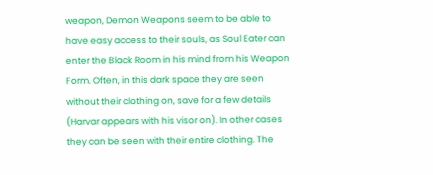weapon, Demon Weapons seem to be able to have easy access to their souls, as Soul Eater can enter the Black Room in his mind from his Weapon Form. Often, in this dark space they are seen without their clothing on, save for a few details (Harvar appears with his visor on). In other cases they can be seen with their entire clothing. The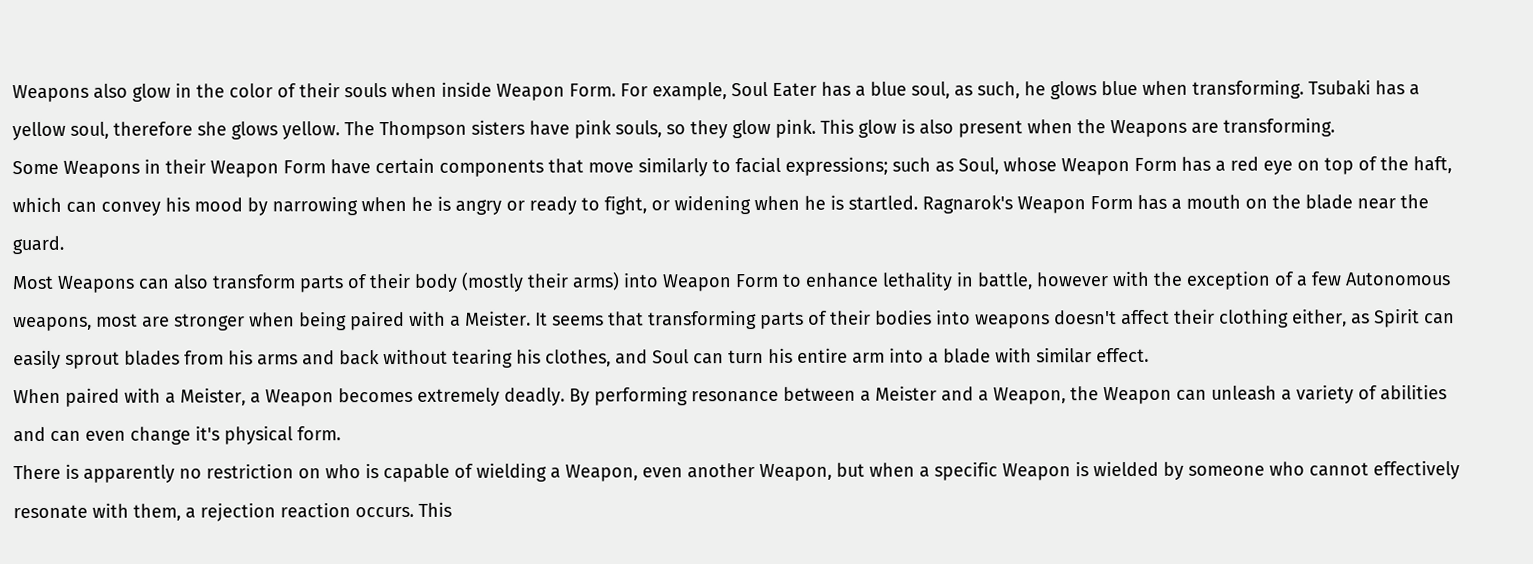Weapons also glow in the color of their souls when inside Weapon Form. For example, Soul Eater has a blue soul, as such, he glows blue when transforming. Tsubaki has a yellow soul, therefore she glows yellow. The Thompson sisters have pink souls, so they glow pink. This glow is also present when the Weapons are transforming.
Some Weapons in their Weapon Form have certain components that move similarly to facial expressions; such as Soul, whose Weapon Form has a red eye on top of the haft, which can convey his mood by narrowing when he is angry or ready to fight, or widening when he is startled. Ragnarok's Weapon Form has a mouth on the blade near the guard.
Most Weapons can also transform parts of their body (mostly their arms) into Weapon Form to enhance lethality in battle, however with the exception of a few Autonomous weapons, most are stronger when being paired with a Meister. It seems that transforming parts of their bodies into weapons doesn't affect their clothing either, as Spirit can easily sprout blades from his arms and back without tearing his clothes, and Soul can turn his entire arm into a blade with similar effect.
When paired with a Meister, a Weapon becomes extremely deadly. By performing resonance between a Meister and a Weapon, the Weapon can unleash a variety of abilities and can even change it's physical form.
There is apparently no restriction on who is capable of wielding a Weapon, even another Weapon, but when a specific Weapon is wielded by someone who cannot effectively resonate with them, a rejection reaction occurs. This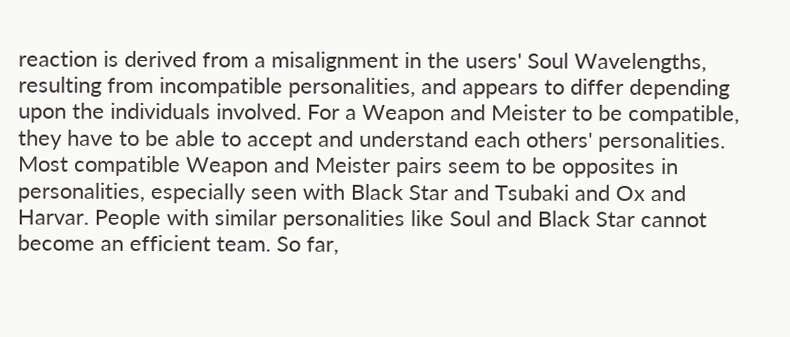reaction is derived from a misalignment in the users' Soul Wavelengths, resulting from incompatible personalities, and appears to differ depending upon the individuals involved. For a Weapon and Meister to be compatible, they have to be able to accept and understand each others' personalities. Most compatible Weapon and Meister pairs seem to be opposites in personalities, especially seen with Black Star and Tsubaki and Ox and Harvar. People with similar personalities like Soul and Black Star cannot become an efficient team. So far,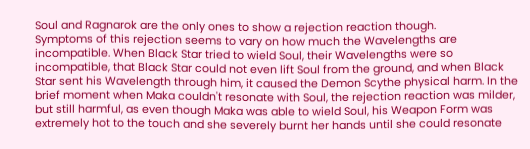Soul and Ragnarok are the only ones to show a rejection reaction though.
Symptoms of this rejection seems to vary on how much the Wavelengths are incompatible. When Black Star tried to wield Soul, their Wavelengths were so incompatible, that Black Star could not even lift Soul from the ground, and when Black Star sent his Wavelength through him, it caused the Demon Scythe physical harm. In the brief moment when Maka couldn't resonate with Soul, the rejection reaction was milder, but still harmful, as even though Maka was able to wield Soul, his Weapon Form was extremely hot to the touch and she severely burnt her hands until she could resonate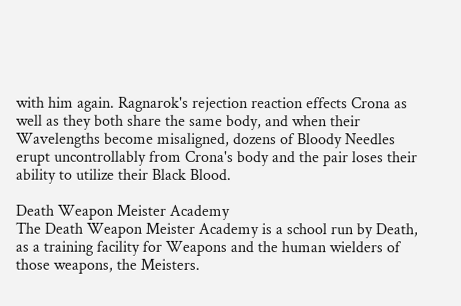with him again. Ragnarok's rejection reaction effects Crona as well as they both share the same body, and when their Wavelengths become misaligned, dozens of Bloody Needles erupt uncontrollably from Crona's body and the pair loses their ability to utilize their Black Blood.

Death Weapon Meister Academy
The Death Weapon Meister Academy is a school run by Death, as a training facility for Weapons and the human wielders of those weapons, the Meisters.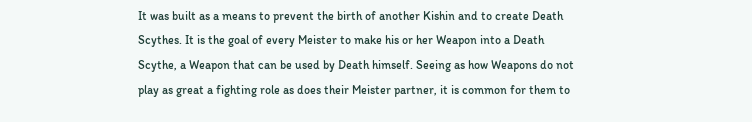It was built as a means to prevent the birth of another Kishin and to create Death Scythes. It is the goal of every Meister to make his or her Weapon into a Death Scythe, a Weapon that can be used by Death himself. Seeing as how Weapons do not play as great a fighting role as does their Meister partner, it is common for them to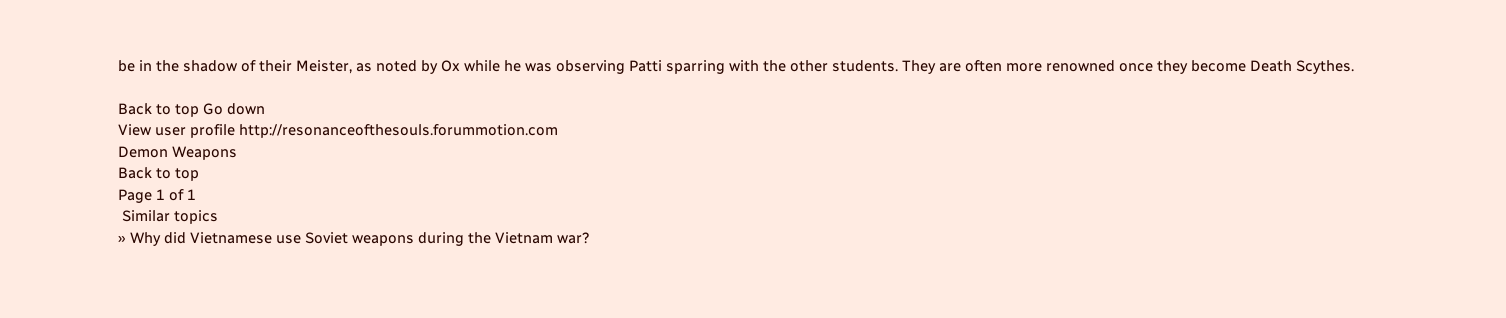be in the shadow of their Meister, as noted by Ox while he was observing Patti sparring with the other students. They are often more renowned once they become Death Scythes.

Back to top Go down
View user profile http://resonanceofthesouls.forummotion.com
Demon Weapons
Back to top
Page 1 of 1
 Similar topics
» Why did Vietnamese use Soviet weapons during the Vietnam war?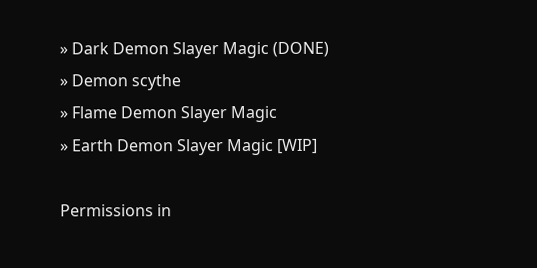» Dark Demon Slayer Magic (DONE)
» Demon scythe
» Flame Demon Slayer Magic
» Earth Demon Slayer Magic [WIP]

Permissions in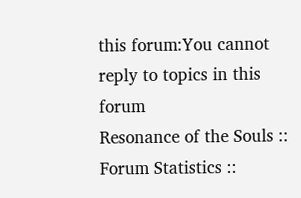this forum:You cannot reply to topics in this forum
Resonance of the Souls :: Forum Statistics ::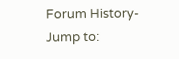Forum History-
Jump to: